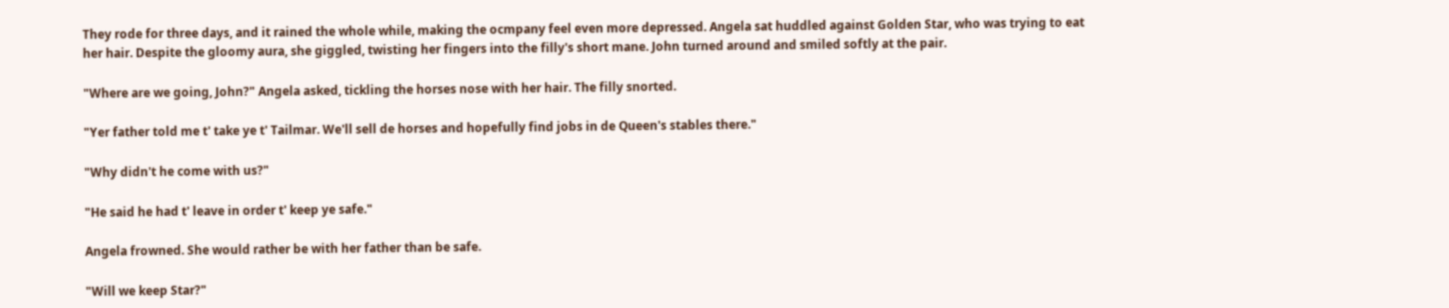They rode for three days, and it rained the whole while, making the ocmpany feel even more depressed. Angela sat huddled against Golden Star, who was trying to eat her hair. Despite the gloomy aura, she giggled, twisting her fingers into the filly's short mane. John turned around and smiled softly at the pair.

"Where are we going, John?" Angela asked, tickling the horses nose with her hair. The filly snorted.

"Yer father told me t' take ye t' Tailmar. We'll sell de horses and hopefully find jobs in de Queen's stables there."

"Why didn't he come with us?"

"He said he had t' leave in order t' keep ye safe."

Angela frowned. She would rather be with her father than be safe.

"Will we keep Star?"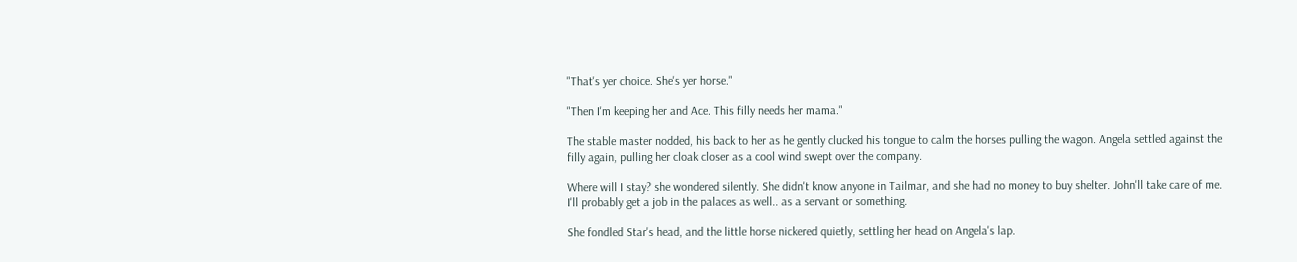"That's yer choice. She's yer horse."

"Then I'm keeping her and Ace. This filly needs her mama."

The stable master nodded, his back to her as he gently clucked his tongue to calm the horses pulling the wagon. Angela settled against the filly again, pulling her cloak closer as a cool wind swept over the company.

Where will I stay? she wondered silently. She didn't know anyone in Tailmar, and she had no money to buy shelter. John'll take care of me. I'll probably get a job in the palaces as well.. as a servant or something.

She fondled Star's head, and the little horse nickered quietly, settling her head on Angela's lap.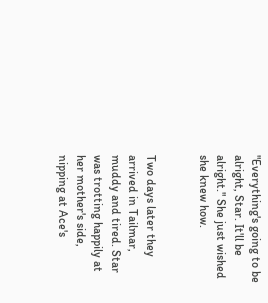"Everything's going to be alright, Star. It'll be alright." She just wished she knew how.


Two days later they arrived in Tailmar, muddy and tired. Star was trotting happily at her mother's side, nipping at Ace's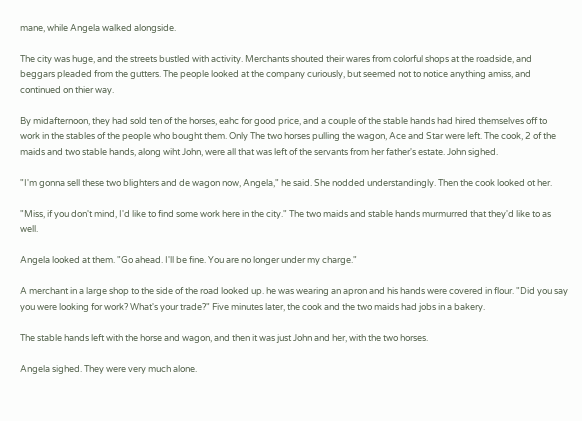mane, while Angela walked alongside.

The city was huge, and the streets bustled with activity. Merchants shouted their wares from colorful shops at the roadside, and beggars pleaded from the gutters. The people looked at the company curiously, but seemed not to notice anything amiss, and continued on thier way.

By midafternoon, they had sold ten of the horses, eahc for good price, and a couple of the stable hands had hired themselves off to work in the stables of the people who bought them. Only The two horses pulling the wagon, Ace and Star were left. The cook, 2 of the maids and two stable hands, along wiht John, were all that was left of the servants from her father's estate. John sighed.

"I'm gonna sell these two blighters and de wagon now, Angela," he said. She nodded understandingly. Then the cook looked ot her.

"Miss, if you don't mind, I'd like to find some work here in the city." The two maids and stable hands murmurred that they'd like to as well.

Angela looked at them. "Go ahead. I'll be fine. You are no longer under my charge."

A merchant in a large shop to the side of the road looked up. he was wearing an apron and his hands were covered in flour. "Did you say you were looking for work? What's your trade?" Five minutes later, the cook and the two maids had jobs in a bakery.

The stable hands left with the horse and wagon, and then it was just John and her, with the two horses.

Angela sighed. They were very much alone.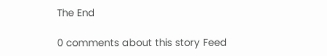The End

0 comments about this story Feed